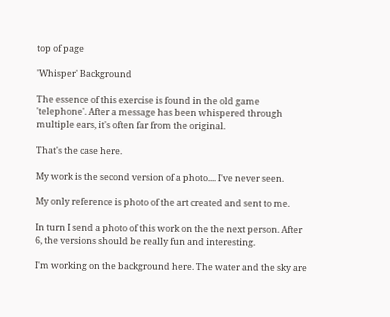top of page

'Whisper' Background

The essence of this exercise is found in the old game 'telephone'. After a message has been whispered through multiple ears, it's often far from the original.

That's the case here.

My work is the second version of a photo.... I've never seen.

My only reference is photo of the art created and sent to me.

In turn I send a photo of this work on the the next person. After 6, the versions should be really fun and interesting.

I'm working on the background here. The water and the sky are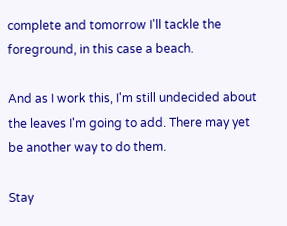complete and tomorrow I'll tackle the foreground, in this case a beach.

And as I work this, I'm still undecided about the leaves I'm going to add. There may yet be another way to do them.

Stay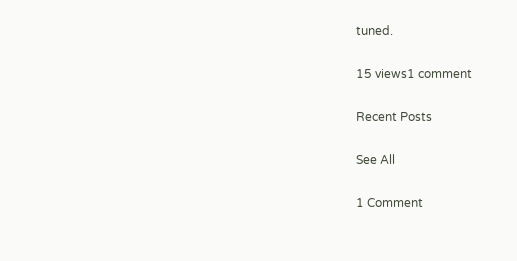tuned.

15 views1 comment

Recent Posts

See All

1 Comment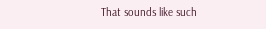That sounds like such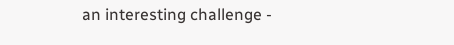an interesting challenge -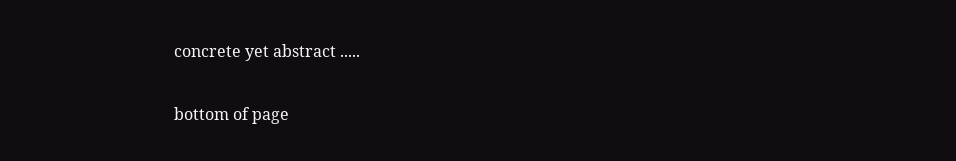concrete yet abstract .....

bottom of page